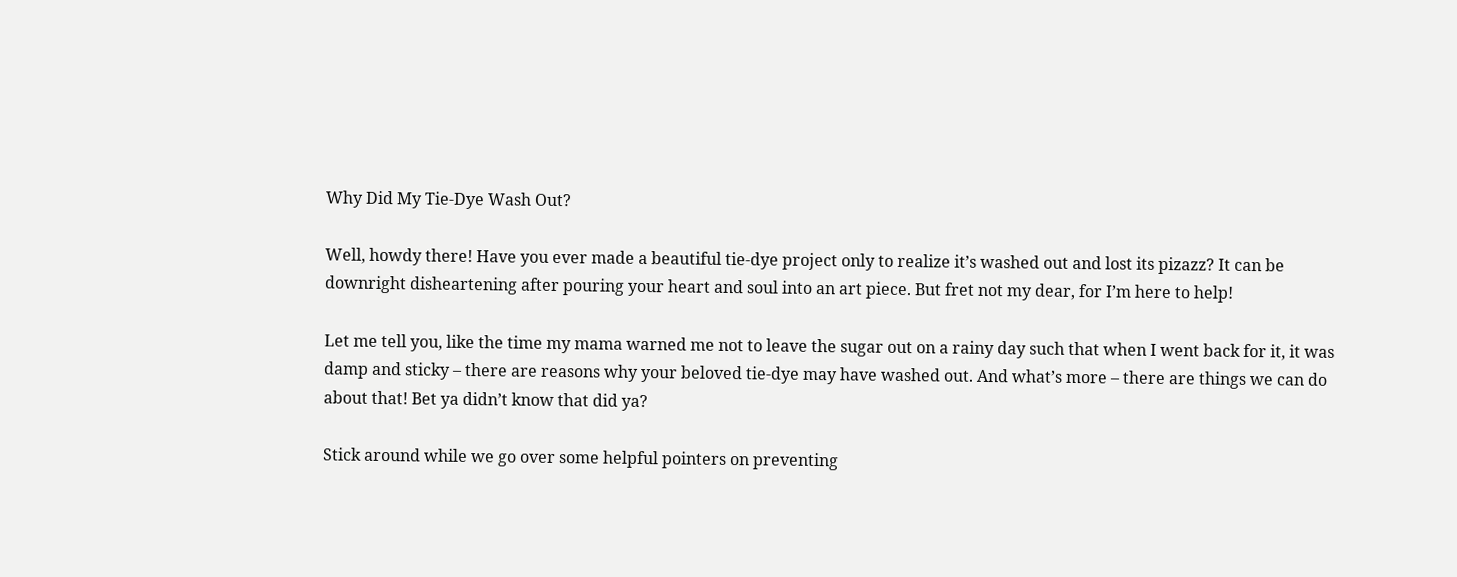Why Did My Tie-Dye Wash Out?

Well, howdy there! Have you ever made a beautiful tie-dye project only to realize it’s washed out and lost its pizazz? It can be downright disheartening after pouring your heart and soul into an art piece. But fret not my dear, for I’m here to help!

Let me tell you, like the time my mama warned me not to leave the sugar out on a rainy day such that when I went back for it, it was damp and sticky – there are reasons why your beloved tie-dye may have washed out. And what’s more – there are things we can do about that! Bet ya didn’t know that did ya?

Stick around while we go over some helpful pointers on preventing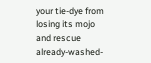your tie-dye from losing its mojo and rescue already-washed-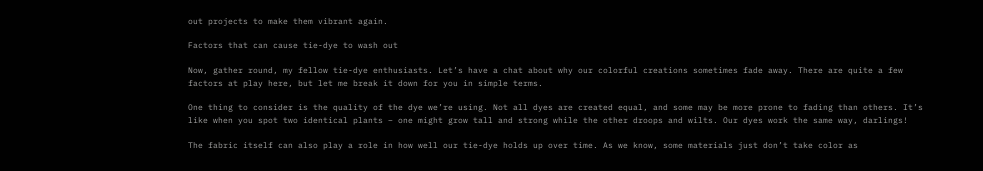out projects to make them vibrant again.

Factors that can cause tie-dye to wash out

Now, gather round, my fellow tie-dye enthusiasts. Let’s have a chat about why our colorful creations sometimes fade away. There are quite a few factors at play here, but let me break it down for you in simple terms.

One thing to consider is the quality of the dye we’re using. Not all dyes are created equal, and some may be more prone to fading than others. It’s like when you spot two identical plants – one might grow tall and strong while the other droops and wilts. Our dyes work the same way, darlings!

The fabric itself can also play a role in how well our tie-dye holds up over time. As we know, some materials just don’t take color as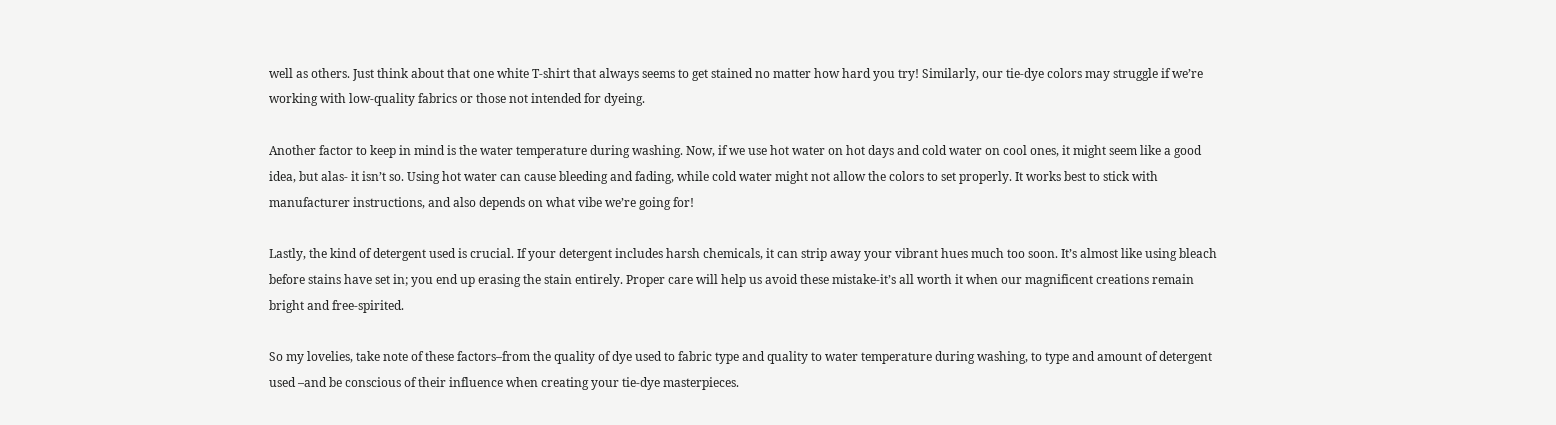well as others. Just think about that one white T-shirt that always seems to get stained no matter how hard you try! Similarly, our tie-dye colors may struggle if we’re working with low-quality fabrics or those not intended for dyeing.

Another factor to keep in mind is the water temperature during washing. Now, if we use hot water on hot days and cold water on cool ones, it might seem like a good idea, but alas- it isn’t so. Using hot water can cause bleeding and fading, while cold water might not allow the colors to set properly. It works best to stick with manufacturer instructions, and also depends on what vibe we’re going for!

Lastly, the kind of detergent used is crucial. If your detergent includes harsh chemicals, it can strip away your vibrant hues much too soon. It’s almost like using bleach before stains have set in; you end up erasing the stain entirely. Proper care will help us avoid these mistake-it’s all worth it when our magnificent creations remain bright and free-spirited.

So my lovelies, take note of these factors–from the quality of dye used to fabric type and quality to water temperature during washing, to type and amount of detergent used –and be conscious of their influence when creating your tie-dye masterpieces.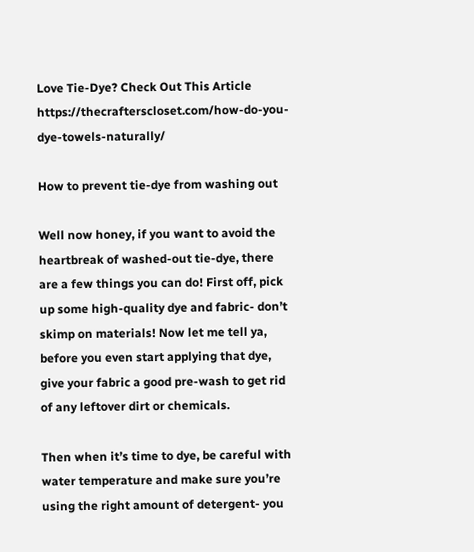Love Tie-Dye? Check Out This Article https://thecrafterscloset.com/how-do-you-dye-towels-naturally/

How to prevent tie-dye from washing out

Well now honey, if you want to avoid the heartbreak of washed-out tie-dye, there are a few things you can do! First off, pick up some high-quality dye and fabric- don’t skimp on materials! Now let me tell ya, before you even start applying that dye, give your fabric a good pre-wash to get rid of any leftover dirt or chemicals.

Then when it’s time to dye, be careful with water temperature and make sure you’re using the right amount of detergent- you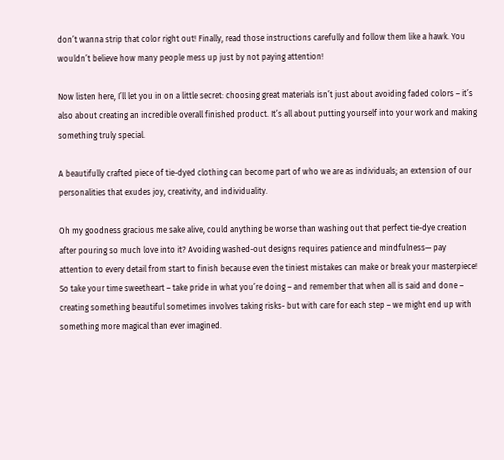don’t wanna strip that color right out! Finally, read those instructions carefully and follow them like a hawk. You wouldn’t believe how many people mess up just by not paying attention!

Now listen here, I’ll let you in on a little secret: choosing great materials isn’t just about avoiding faded colors – it’s also about creating an incredible overall finished product. It’s all about putting yourself into your work and making something truly special.

A beautifully crafted piece of tie-dyed clothing can become part of who we are as individuals; an extension of our personalities that exudes joy, creativity, and individuality.

Oh my goodness gracious me sake alive, could anything be worse than washing out that perfect tie-dye creation after pouring so much love into it? Avoiding washed-out designs requires patience and mindfulness— pay attention to every detail from start to finish because even the tiniest mistakes can make or break your masterpiece! So take your time sweetheart – take pride in what you’re doing – and remember that when all is said and done – creating something beautiful sometimes involves taking risks- but with care for each step – we might end up with something more magical than ever imagined.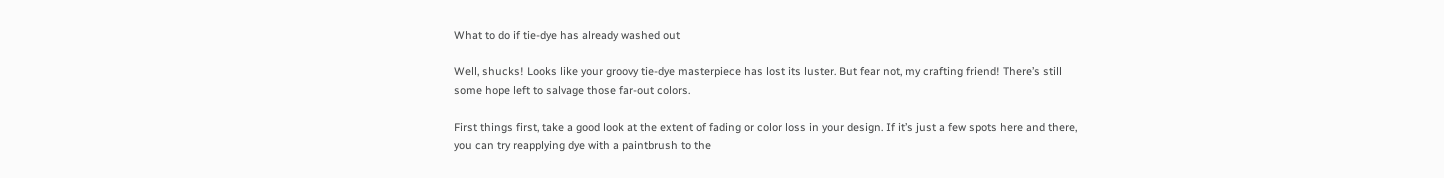What to do if tie-dye has already washed out

Well, shucks! Looks like your groovy tie-dye masterpiece has lost its luster. But fear not, my crafting friend! There’s still some hope left to salvage those far-out colors.

First things first, take a good look at the extent of fading or color loss in your design. If it’s just a few spots here and there, you can try reapplying dye with a paintbrush to the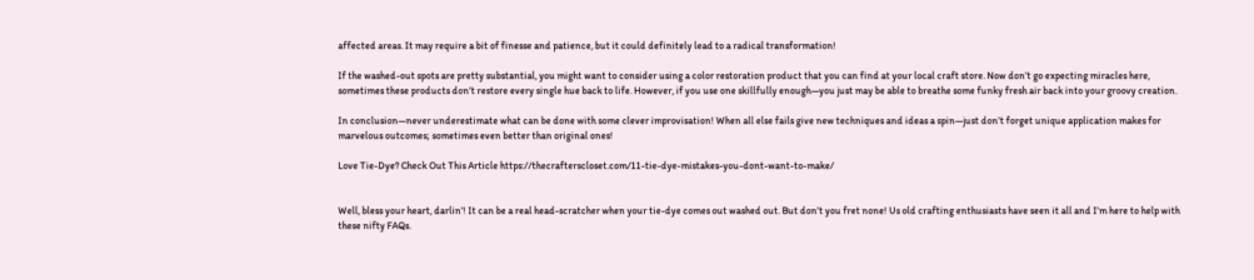affected areas. It may require a bit of finesse and patience, but it could definitely lead to a radical transformation!

If the washed-out spots are pretty substantial, you might want to consider using a color restoration product that you can find at your local craft store. Now don’t go expecting miracles here, sometimes these products don’t restore every single hue back to life. However, if you use one skillfully enough—you just may be able to breathe some funky fresh air back into your groovy creation.

In conclusion—never underestimate what can be done with some clever improvisation! When all else fails give new techniques and ideas a spin—just don’t forget unique application makes for marvelous outcomes; sometimes even better than original ones!

Love Tie-Dye? Check Out This Article https://thecrafterscloset.com/11-tie-dye-mistakes-you-dont-want-to-make/


Well, bless your heart, darlin’! It can be a real head-scratcher when your tie-dye comes out washed out. But don’t you fret none! Us old crafting enthusiasts have seen it all and I’m here to help with these nifty FAQs.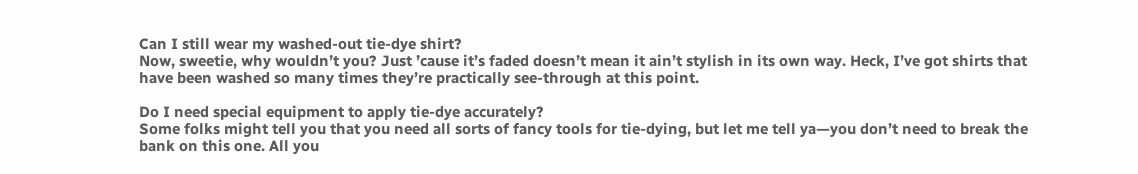Can I still wear my washed-out tie-dye shirt?
Now, sweetie, why wouldn’t you? Just ’cause it’s faded doesn’t mean it ain’t stylish in its own way. Heck, I’ve got shirts that have been washed so many times they’re practically see-through at this point.

Do I need special equipment to apply tie-dye accurately?
Some folks might tell you that you need all sorts of fancy tools for tie-dying, but let me tell ya—you don’t need to break the bank on this one. All you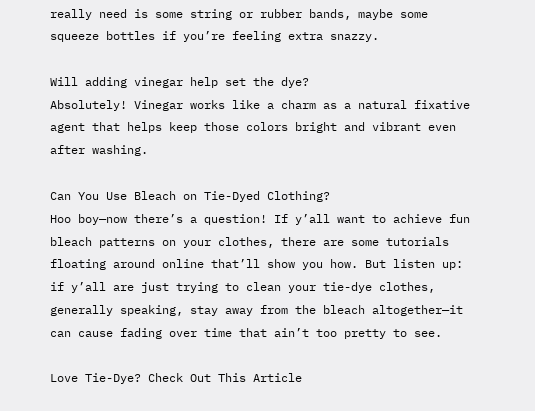really need is some string or rubber bands, maybe some squeeze bottles if you’re feeling extra snazzy.

Will adding vinegar help set the dye?
Absolutely! Vinegar works like a charm as a natural fixative agent that helps keep those colors bright and vibrant even after washing.

Can You Use Bleach on Tie-Dyed Clothing?
Hoo boy—now there’s a question! If y’all want to achieve fun bleach patterns on your clothes, there are some tutorials floating around online that’ll show you how. But listen up: if y’all are just trying to clean your tie-dye clothes, generally speaking, stay away from the bleach altogether—it can cause fading over time that ain’t too pretty to see.

Love Tie-Dye? Check Out This Article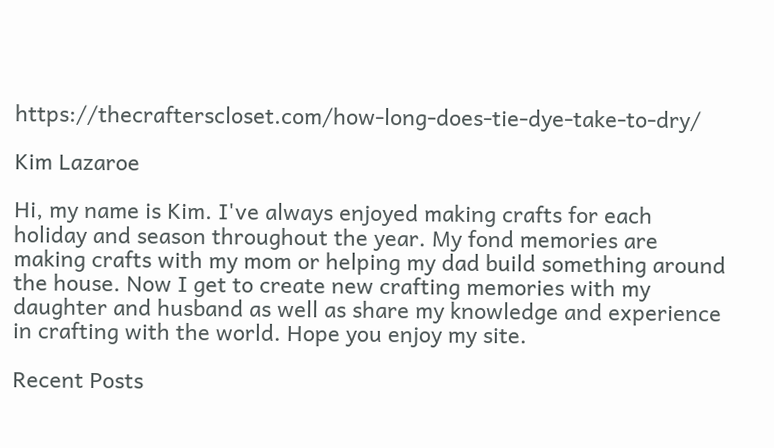https://thecrafterscloset.com/how-long-does-tie-dye-take-to-dry/

Kim Lazaroe

Hi, my name is Kim. I've always enjoyed making crafts for each holiday and season throughout the year. My fond memories are making crafts with my mom or helping my dad build something around the house. Now I get to create new crafting memories with my daughter and husband as well as share my knowledge and experience in crafting with the world. Hope you enjoy my site.

Recent Posts